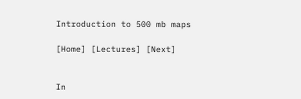Introduction to 500 mb maps

[Home] [Lectures] [Next]


In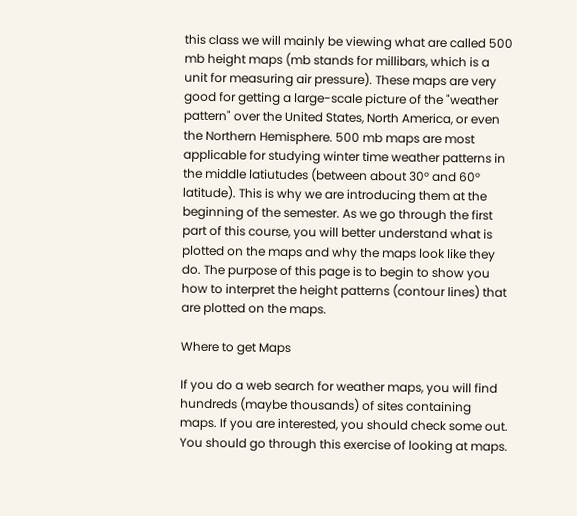this class we will mainly be viewing what are called 500 mb height maps (mb stands for millibars, which is a unit for measuring air pressure). These maps are very good for getting a large-scale picture of the "weather pattern" over the United States, North America, or even the Northern Hemisphere. 500 mb maps are most applicable for studying winter time weather patterns in the middle latiutudes (between about 30° and 60° latitude). This is why we are introducing them at the beginning of the semester. As we go through the first part of this course, you will better understand what is plotted on the maps and why the maps look like they do. The purpose of this page is to begin to show you how to interpret the height patterns (contour lines) that are plotted on the maps.

Where to get Maps

If you do a web search for weather maps, you will find hundreds (maybe thousands) of sites containing maps. If you are interested, you should check some out. You should go through this exercise of looking at maps.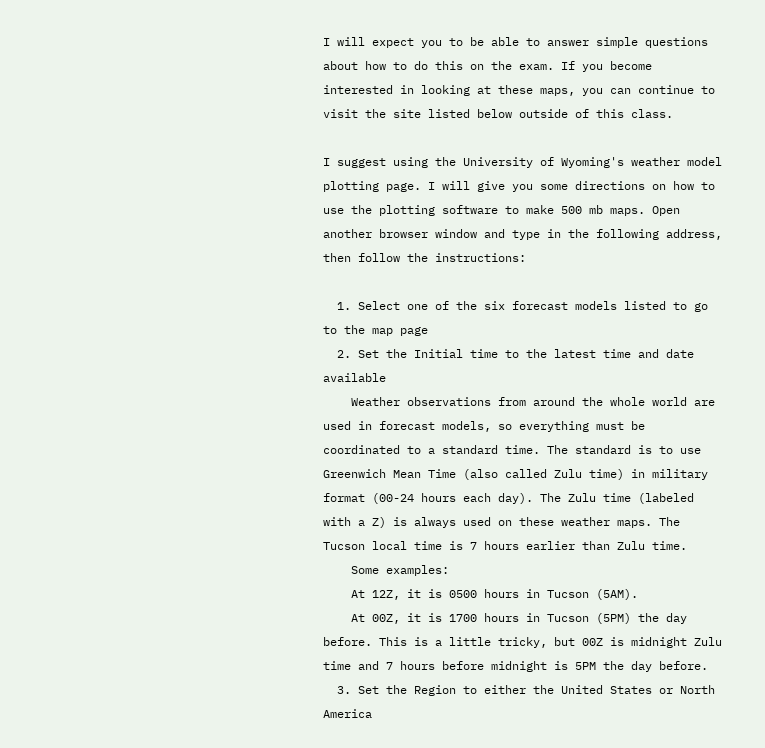I will expect you to be able to answer simple questions about how to do this on the exam. If you become interested in looking at these maps, you can continue to visit the site listed below outside of this class.

I suggest using the University of Wyoming's weather model plotting page. I will give you some directions on how to use the plotting software to make 500 mb maps. Open another browser window and type in the following address, then follow the instructions:

  1. Select one of the six forecast models listed to go to the map page
  2. Set the Initial time to the latest time and date available
    Weather observations from around the whole world are used in forecast models, so everything must be coordinated to a standard time. The standard is to use Greenwich Mean Time (also called Zulu time) in military format (00-24 hours each day). The Zulu time (labeled with a Z) is always used on these weather maps. The Tucson local time is 7 hours earlier than Zulu time.
    Some examples:
    At 12Z, it is 0500 hours in Tucson (5AM).
    At 00Z, it is 1700 hours in Tucson (5PM) the day before. This is a little tricky, but 00Z is midnight Zulu time and 7 hours before midnight is 5PM the day before.
  3. Set the Region to either the United States or North America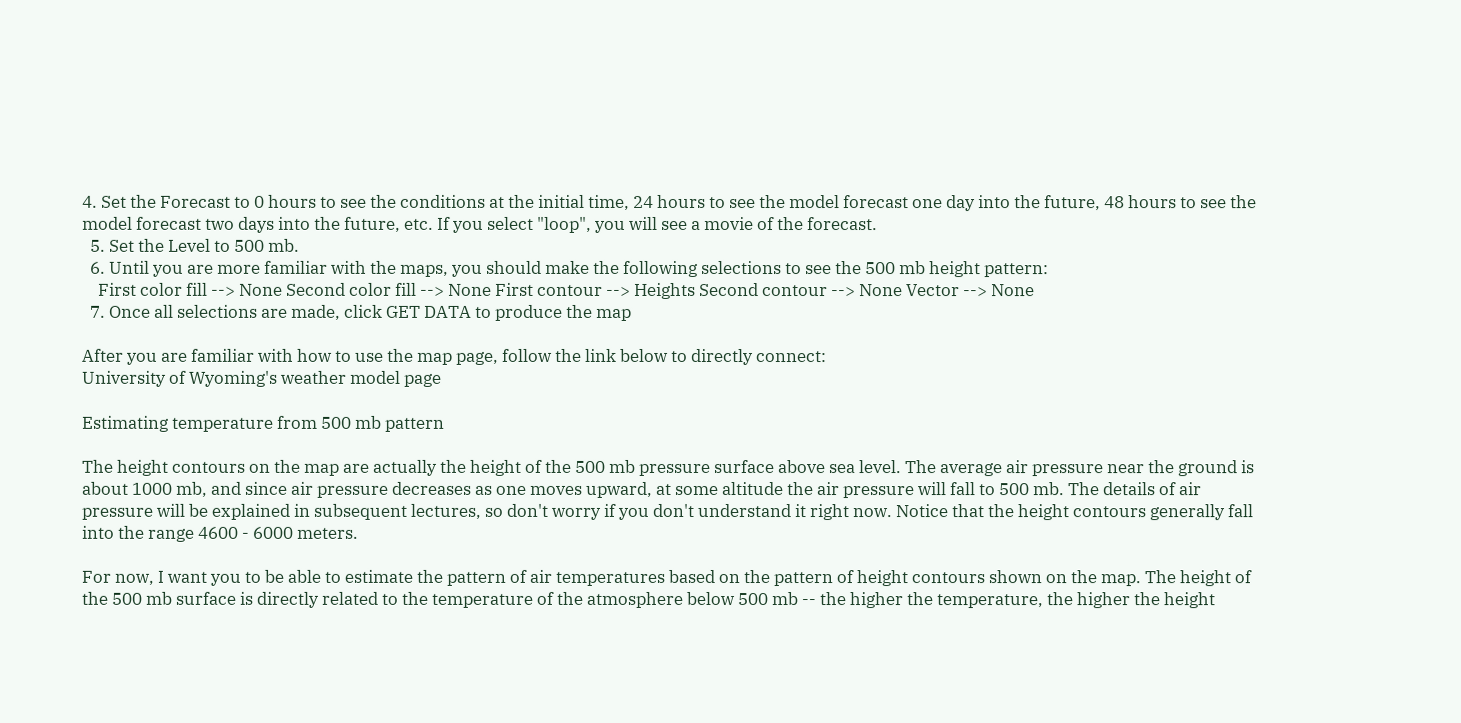4. Set the Forecast to 0 hours to see the conditions at the initial time, 24 hours to see the model forecast one day into the future, 48 hours to see the model forecast two days into the future, etc. If you select "loop", you will see a movie of the forecast.
  5. Set the Level to 500 mb.
  6. Until you are more familiar with the maps, you should make the following selections to see the 500 mb height pattern:
    First color fill --> None Second color fill --> None First contour --> Heights Second contour --> None Vector --> None
  7. Once all selections are made, click GET DATA to produce the map

After you are familiar with how to use the map page, follow the link below to directly connect:
University of Wyoming's weather model page

Estimating temperature from 500 mb pattern

The height contours on the map are actually the height of the 500 mb pressure surface above sea level. The average air pressure near the ground is about 1000 mb, and since air pressure decreases as one moves upward, at some altitude the air pressure will fall to 500 mb. The details of air pressure will be explained in subsequent lectures, so don't worry if you don't understand it right now. Notice that the height contours generally fall into the range 4600 - 6000 meters.

For now, I want you to be able to estimate the pattern of air temperatures based on the pattern of height contours shown on the map. The height of the 500 mb surface is directly related to the temperature of the atmosphere below 500 mb -- the higher the temperature, the higher the height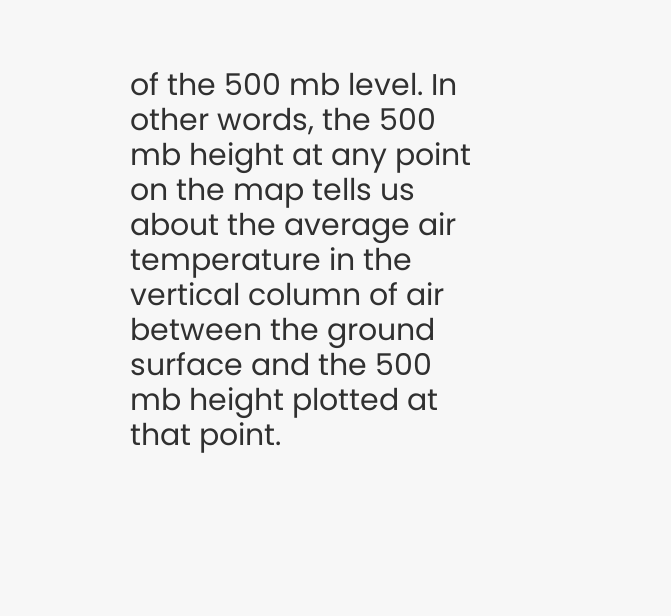of the 500 mb level. In other words, the 500 mb height at any point on the map tells us about the average air temperature in the vertical column of air between the ground surface and the 500 mb height plotted at that point.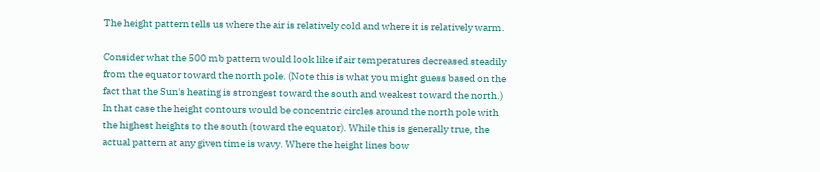The height pattern tells us where the air is relatively cold and where it is relatively warm.

Consider what the 500 mb pattern would look like if air temperatures decreased steadily from the equator toward the north pole. (Note this is what you might guess based on the fact that the Sun's heating is strongest toward the south and weakest toward the north.) In that case the height contours would be concentric circles around the north pole with the highest heights to the south (toward the equator). While this is generally true, the actual pattern at any given time is wavy. Where the height lines bow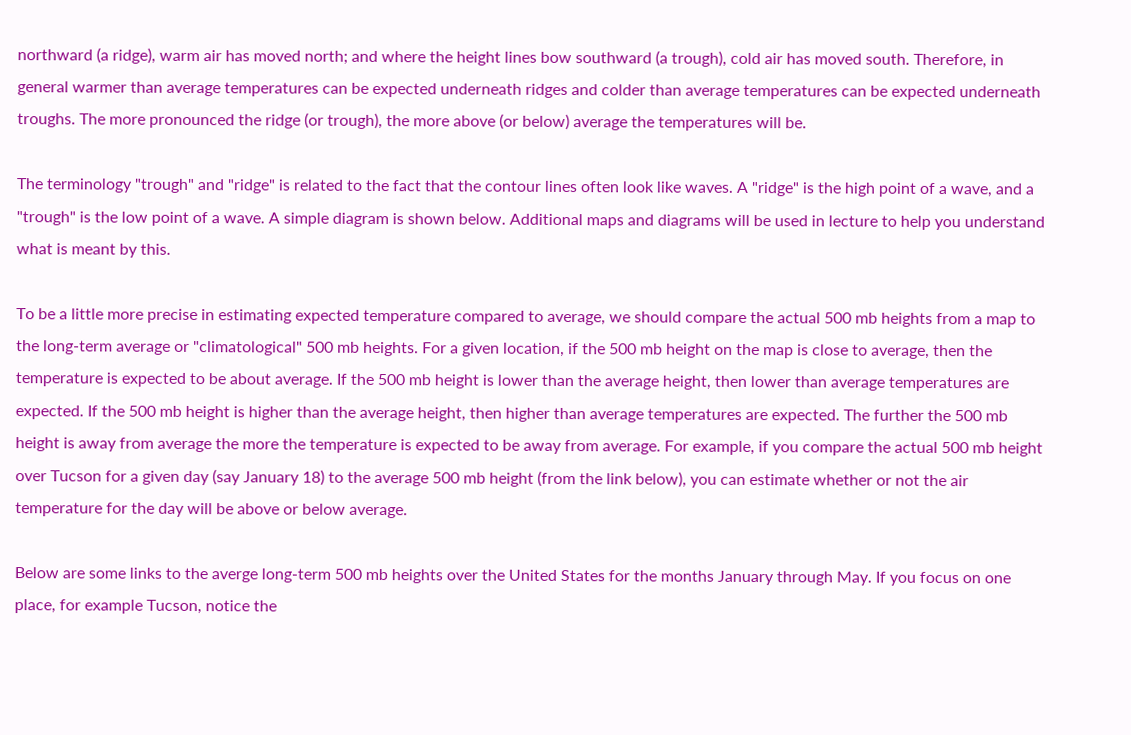northward (a ridge), warm air has moved north; and where the height lines bow southward (a trough), cold air has moved south. Therefore, in general warmer than average temperatures can be expected underneath ridges and colder than average temperatures can be expected underneath troughs. The more pronounced the ridge (or trough), the more above (or below) average the temperatures will be.

The terminology "trough" and "ridge" is related to the fact that the contour lines often look like waves. A "ridge" is the high point of a wave, and a "trough" is the low point of a wave. A simple diagram is shown below. Additional maps and diagrams will be used in lecture to help you understand what is meant by this.

To be a little more precise in estimating expected temperature compared to average, we should compare the actual 500 mb heights from a map to the long-term average or "climatological" 500 mb heights. For a given location, if the 500 mb height on the map is close to average, then the temperature is expected to be about average. If the 500 mb height is lower than the average height, then lower than average temperatures are expected. If the 500 mb height is higher than the average height, then higher than average temperatures are expected. The further the 500 mb height is away from average the more the temperature is expected to be away from average. For example, if you compare the actual 500 mb height over Tucson for a given day (say January 18) to the average 500 mb height (from the link below), you can estimate whether or not the air temperature for the day will be above or below average.

Below are some links to the averge long-term 500 mb heights over the United States for the months January through May. If you focus on one place, for example Tucson, notice the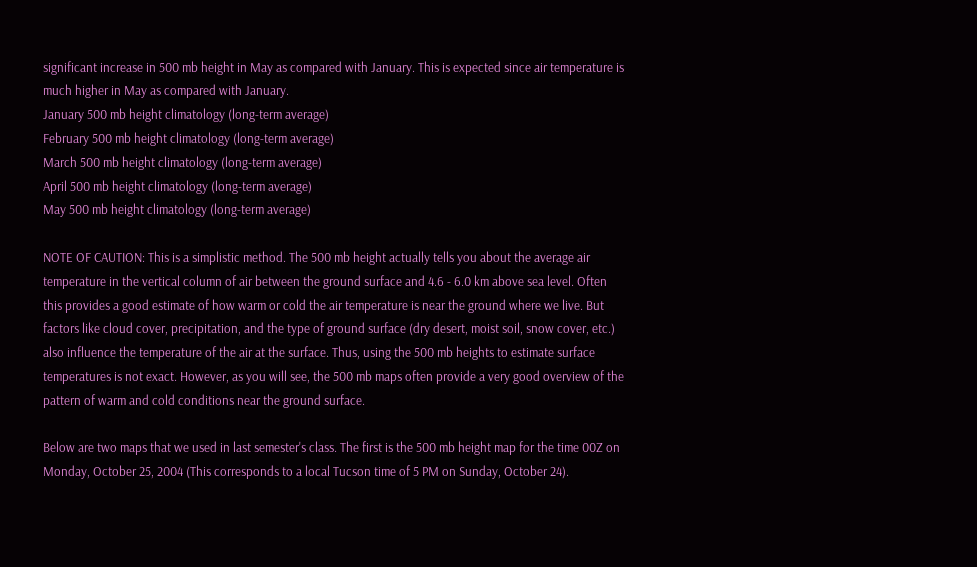significant increase in 500 mb height in May as compared with January. This is expected since air temperature is much higher in May as compared with January.
January 500 mb height climatology (long-term average)
February 500 mb height climatology (long-term average)
March 500 mb height climatology (long-term average)
April 500 mb height climatology (long-term average)
May 500 mb height climatology (long-term average)

NOTE OF CAUTION: This is a simplistic method. The 500 mb height actually tells you about the average air temperature in the vertical column of air between the ground surface and 4.6 - 6.0 km above sea level. Often this provides a good estimate of how warm or cold the air temperature is near the ground where we live. But factors like cloud cover, precipitation, and the type of ground surface (dry desert, moist soil, snow cover, etc.) also influence the temperature of the air at the surface. Thus, using the 500 mb heights to estimate surface temperatures is not exact. However, as you will see, the 500 mb maps often provide a very good overview of the pattern of warm and cold conditions near the ground surface.

Below are two maps that we used in last semester's class. The first is the 500 mb height map for the time 00Z on Monday, October 25, 2004 (This corresponds to a local Tucson time of 5 PM on Sunday, October 24).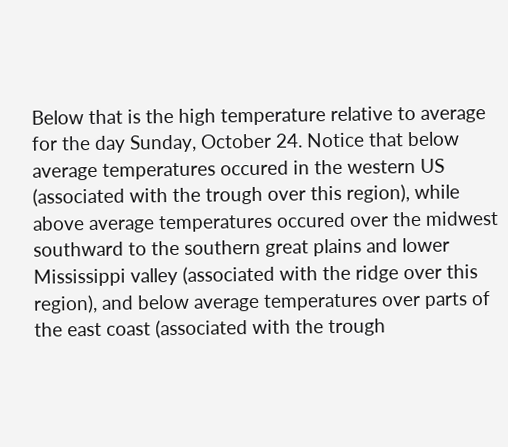Below that is the high temperature relative to average for the day Sunday, October 24. Notice that below average temperatures occured in the western US (associated with the trough over this region), while above average temperatures occured over the midwest southward to the southern great plains and lower Mississippi valley (associated with the ridge over this region), and below average temperatures over parts of the east coast (associated with the trough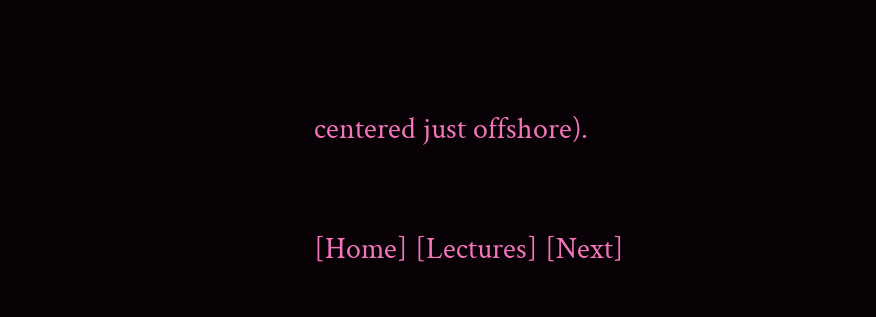centered just offshore).

[Home] [Lectures] [Next]